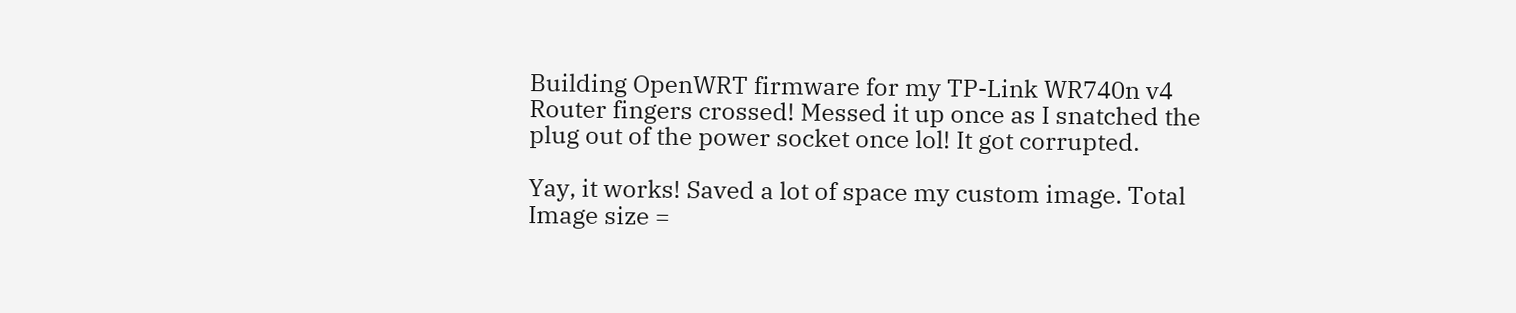Building OpenWRT firmware for my TP-Link WR740n v4 Router fingers crossed! Messed it up once as I snatched the plug out of the power socket once lol! It got corrupted.

Yay, it works! Saved a lot of space my custom image. Total Image size =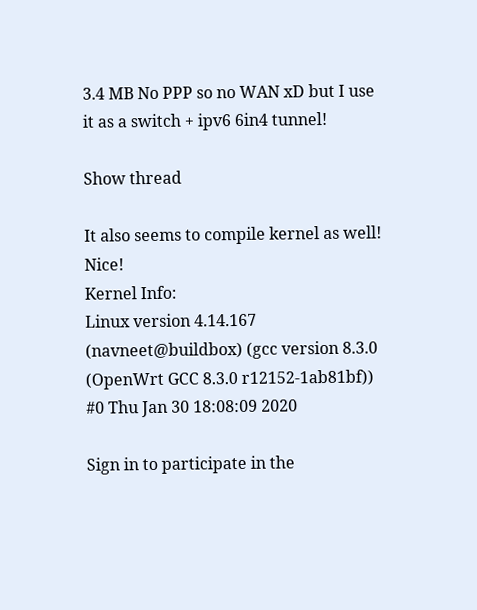3.4 MB No PPP so no WAN xD but I use it as a switch + ipv6 6in4 tunnel!

Show thread

It also seems to compile kernel as well! Nice!
Kernel Info:
Linux version 4.14.167 (navneet@buildbox) (gcc version 8.3.0 (OpenWrt GCC 8.3.0 r12152-1ab81bf)) #0 Thu Jan 30 18:08:09 2020

Sign in to participate in the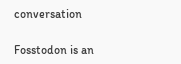conversation

Fosstodon is an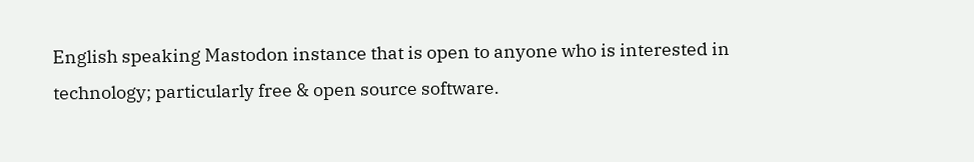English speaking Mastodon instance that is open to anyone who is interested in technology; particularly free & open source software.